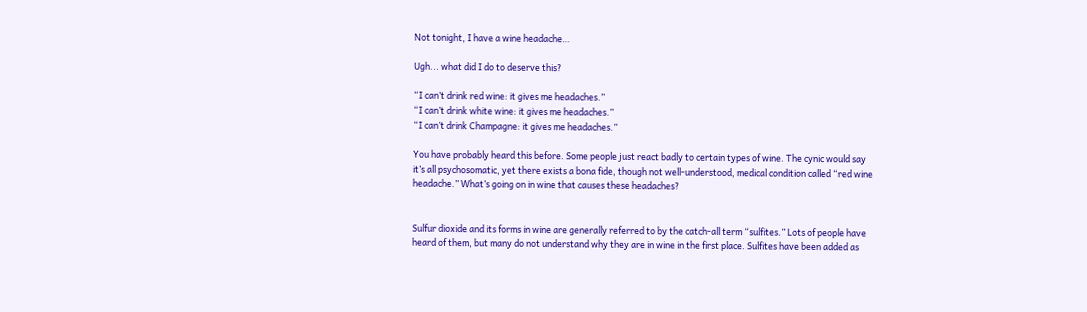Not tonight, I have a wine headache…

Ugh... what did I do to deserve this?

“I can’t drink red wine: it gives me headaches.”
“I can’t drink white wine: it gives me headaches.”
“I can’t drink Champagne: it gives me headaches.”

You have probably heard this before. Some people just react badly to certain types of wine. The cynic would say it’s all psychosomatic, yet there exists a bona fide, though not well-understood, medical condition called “red wine headache.” What’s going on in wine that causes these headaches?


Sulfur dioxide and its forms in wine are generally referred to by the catch-all term “sulfites.” Lots of people have heard of them, but many do not understand why they are in wine in the first place. Sulfites have been added as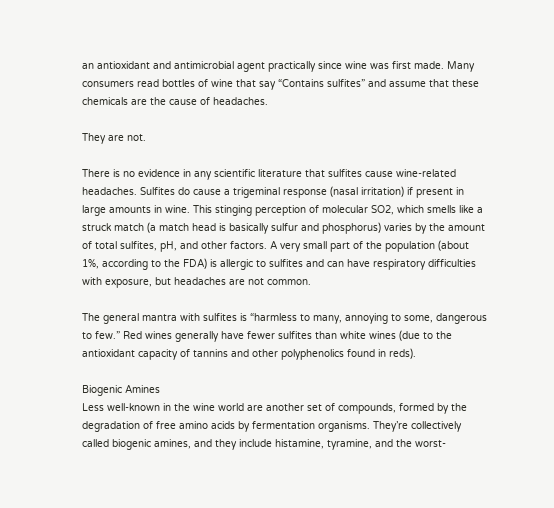an antioxidant and antimicrobial agent practically since wine was first made. Many consumers read bottles of wine that say “Contains sulfites” and assume that these chemicals are the cause of headaches.

They are not.

There is no evidence in any scientific literature that sulfites cause wine-related headaches. Sulfites do cause a trigeminal response (nasal irritation) if present in large amounts in wine. This stinging perception of molecular SO2, which smells like a struck match (a match head is basically sulfur and phosphorus) varies by the amount of total sulfites, pH, and other factors. A very small part of the population (about 1%, according to the FDA) is allergic to sulfites and can have respiratory difficulties with exposure, but headaches are not common.

The general mantra with sulfites is “harmless to many, annoying to some, dangerous to few.” Red wines generally have fewer sulfites than white wines (due to the antioxidant capacity of tannins and other polyphenolics found in reds).

Biogenic Amines
Less well-known in the wine world are another set of compounds, formed by the degradation of free amino acids by fermentation organisms. They’re collectively called biogenic amines, and they include histamine, tyramine, and the worst-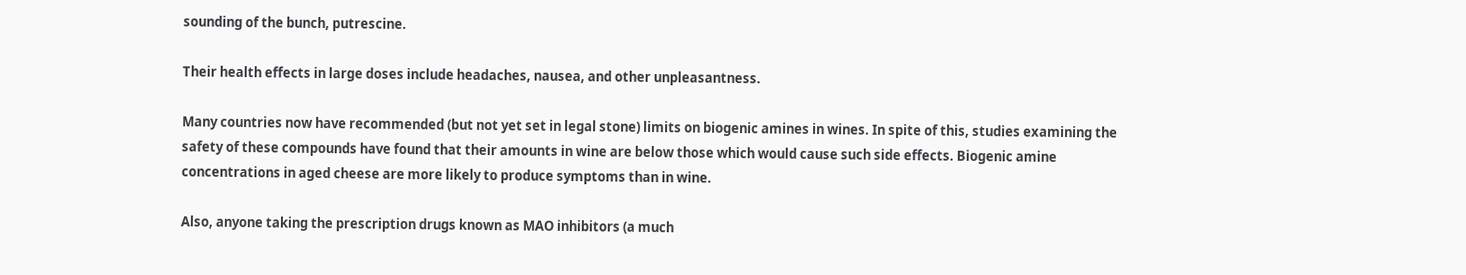sounding of the bunch, putrescine.

Their health effects in large doses include headaches, nausea, and other unpleasantness.

Many countries now have recommended (but not yet set in legal stone) limits on biogenic amines in wines. In spite of this, studies examining the safety of these compounds have found that their amounts in wine are below those which would cause such side effects. Biogenic amine concentrations in aged cheese are more likely to produce symptoms than in wine.

Also, anyone taking the prescription drugs known as MAO inhibitors (a much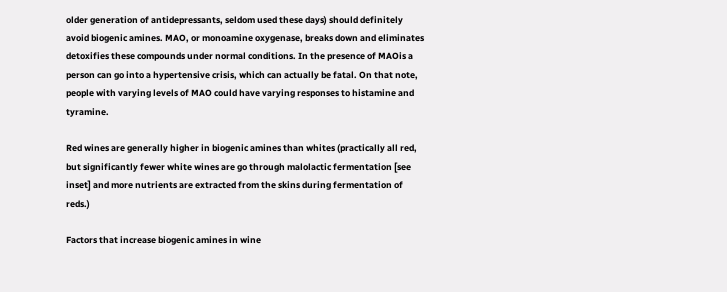older generation of antidepressants, seldom used these days) should definitely avoid biogenic amines. MAO, or monoamine oxygenase, breaks down and eliminates detoxifies these compounds under normal conditions. In the presence of MAOis a person can go into a hypertensive crisis, which can actually be fatal. On that note, people with varying levels of MAO could have varying responses to histamine and tyramine.

Red wines are generally higher in biogenic amines than whites (practically all red, but significantly fewer white wines are go through malolactic fermentation [see inset] and more nutrients are extracted from the skins during fermentation of reds.)

Factors that increase biogenic amines in wine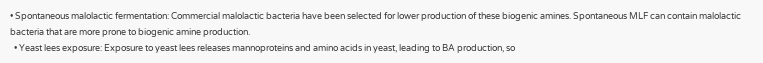• Spontaneous malolactic fermentation: Commercial malolactic bacteria have been selected for lower production of these biogenic amines. Spontaneous MLF can contain malolactic bacteria that are more prone to biogenic amine production.
  • Yeast lees exposure: Exposure to yeast lees releases mannoproteins and amino acids in yeast, leading to BA production, so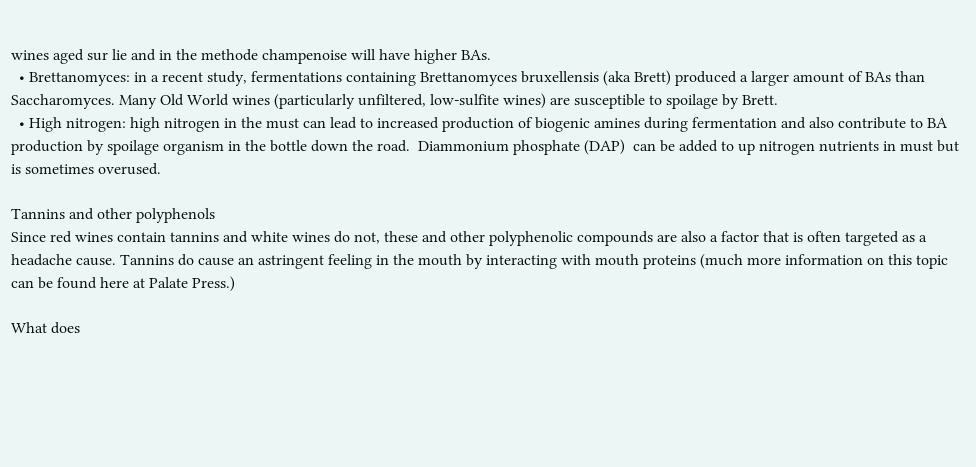wines aged sur lie and in the methode champenoise will have higher BAs.
  • Brettanomyces: in a recent study, fermentations containing Brettanomyces bruxellensis (aka Brett) produced a larger amount of BAs than Saccharomyces. Many Old World wines (particularly unfiltered, low-sulfite wines) are susceptible to spoilage by Brett.
  • High nitrogen: high nitrogen in the must can lead to increased production of biogenic amines during fermentation and also contribute to BA production by spoilage organism in the bottle down the road.  Diammonium phosphate (DAP)  can be added to up nitrogen nutrients in must but is sometimes overused.

Tannins and other polyphenols
Since red wines contain tannins and white wines do not, these and other polyphenolic compounds are also a factor that is often targeted as a headache cause. Tannins do cause an astringent feeling in the mouth by interacting with mouth proteins (much more information on this topic can be found here at Palate Press.)

What does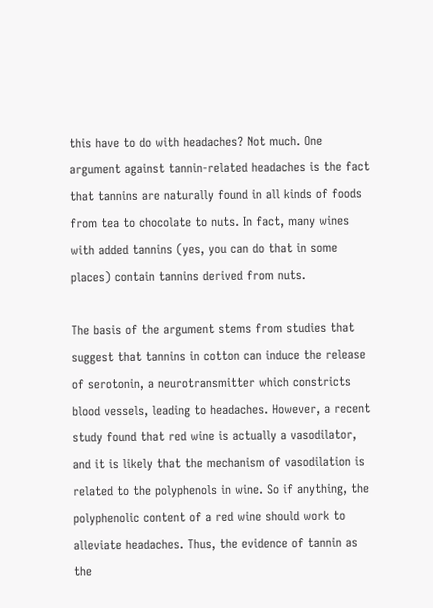this have to do with headaches? Not much. One argument against tannin-related headaches is the fact that tannins are naturally found in all kinds of foods from tea to chocolate to nuts. In fact, many wines with added tannins (yes, you can do that in some places) contain tannins derived from nuts.

The basis of the argument stems from studies that suggest that tannins in cotton can induce the release of serotonin, a neurotransmitter which constricts blood vessels, leading to headaches. However, a recent study found that red wine is actually a vasodilator, and it is likely that the mechanism of vasodilation is related to the polyphenols in wine. So if anything, the polyphenolic content of a red wine should work to alleviate headaches. Thus, the evidence of tannin as the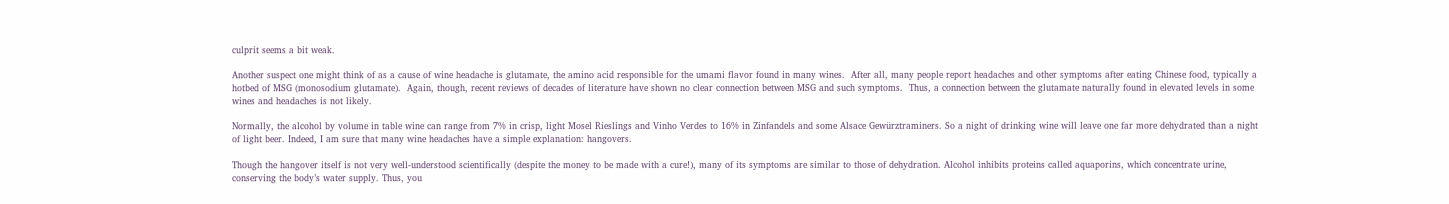culprit seems a bit weak.

Another suspect one might think of as a cause of wine headache is glutamate, the amino acid responsible for the umami flavor found in many wines.  After all, many people report headaches and other symptoms after eating Chinese food, typically a hotbed of MSG (monosodium glutamate).  Again, though, recent reviews of decades of literature have shown no clear connection between MSG and such symptoms.  Thus, a connection between the glutamate naturally found in elevated levels in some wines and headaches is not likely.

Normally, the alcohol by volume in table wine can range from 7% in crisp, light Mosel Rieslings and Vinho Verdes to 16% in Zinfandels and some Alsace Gewürztraminers. So a night of drinking wine will leave one far more dehydrated than a night of light beer. Indeed, I am sure that many wine headaches have a simple explanation: hangovers.

Though the hangover itself is not very well-understood scientifically (despite the money to be made with a cure!), many of its symptoms are similar to those of dehydration. Alcohol inhibits proteins called aquaporins, which concentrate urine, conserving the body’s water supply. Thus, you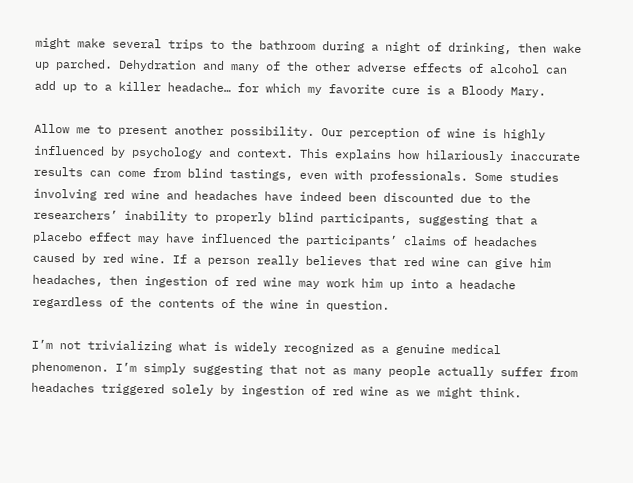might make several trips to the bathroom during a night of drinking, then wake up parched. Dehydration and many of the other adverse effects of alcohol can add up to a killer headache… for which my favorite cure is a Bloody Mary.

Allow me to present another possibility. Our perception of wine is highly influenced by psychology and context. This explains how hilariously inaccurate results can come from blind tastings, even with professionals. Some studies involving red wine and headaches have indeed been discounted due to the researchers’ inability to properly blind participants, suggesting that a placebo effect may have influenced the participants’ claims of headaches caused by red wine. If a person really believes that red wine can give him headaches, then ingestion of red wine may work him up into a headache regardless of the contents of the wine in question.

I’m not trivializing what is widely recognized as a genuine medical phenomenon. I’m simply suggesting that not as many people actually suffer from headaches triggered solely by ingestion of red wine as we might think.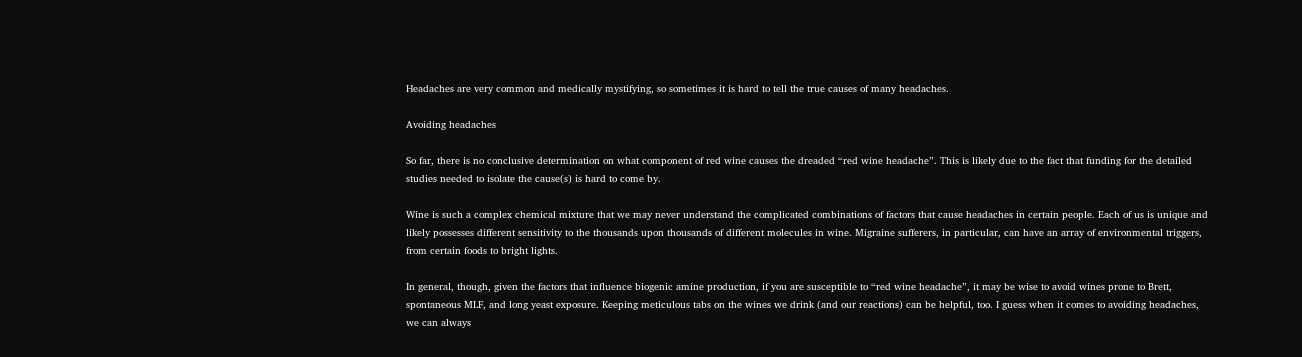Headaches are very common and medically mystifying, so sometimes it is hard to tell the true causes of many headaches.

Avoiding headaches

So far, there is no conclusive determination on what component of red wine causes the dreaded “red wine headache”. This is likely due to the fact that funding for the detailed studies needed to isolate the cause(s) is hard to come by.

Wine is such a complex chemical mixture that we may never understand the complicated combinations of factors that cause headaches in certain people. Each of us is unique and likely possesses different sensitivity to the thousands upon thousands of different molecules in wine. Migraine sufferers, in particular, can have an array of environmental triggers, from certain foods to bright lights.

In general, though, given the factors that influence biogenic amine production, if you are susceptible to “red wine headache”, it may be wise to avoid wines prone to Brett, spontaneous MLF, and long yeast exposure. Keeping meticulous tabs on the wines we drink (and our reactions) can be helpful, too. I guess when it comes to avoiding headaches, we can always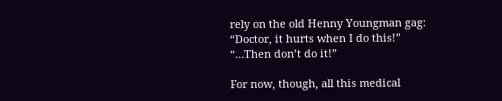rely on the old Henny Youngman gag: “Doctor, it hurts when I do this!” “…Then don’t do it!”

For now, though, all this medical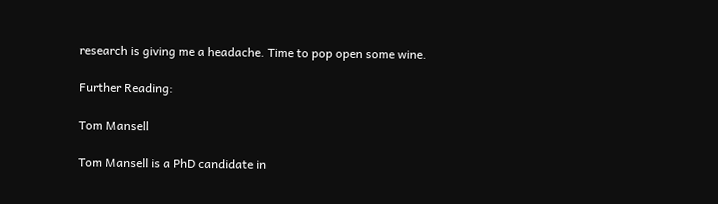research is giving me a headache. Time to pop open some wine.

Further Reading:

Tom Mansell

Tom Mansell is a PhD candidate in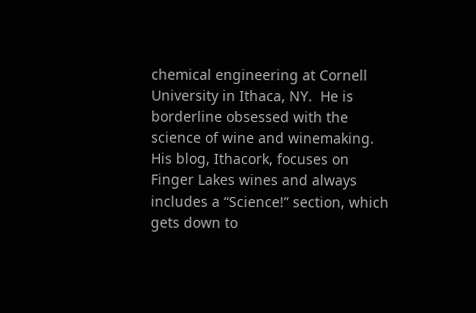chemical engineering at Cornell University in Ithaca, NY.  He is borderline obsessed with the science of wine and winemaking. His blog, Ithacork, focuses on Finger Lakes wines and always includes a “Science!” section, which gets down to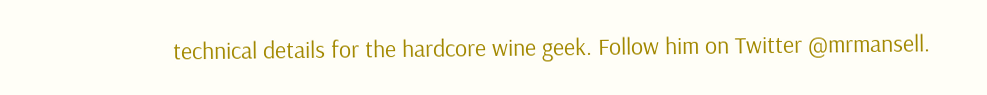technical details for the hardcore wine geek. Follow him on Twitter @mrmansell.